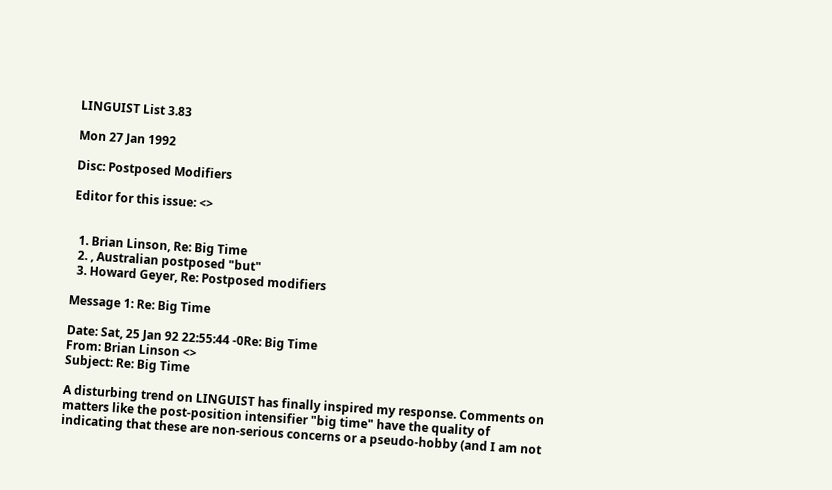LINGUIST List 3.83

Mon 27 Jan 1992

Disc: Postposed Modifiers

Editor for this issue: <>


  1. Brian Linson, Re: Big Time
  2. , Australian postposed "but"
  3. Howard Geyer, Re: Postposed modifiers

Message 1: Re: Big Time

Date: Sat, 25 Jan 92 22:55:44 -0Re: Big Time
From: Brian Linson <>
Subject: Re: Big Time

A disturbing trend on LINGUIST has finally inspired my response. Comments on
matters like the post-position intensifier "big time" have the quality of
indicating that these are non-serious concerns or a pseudo-hobby (and I am not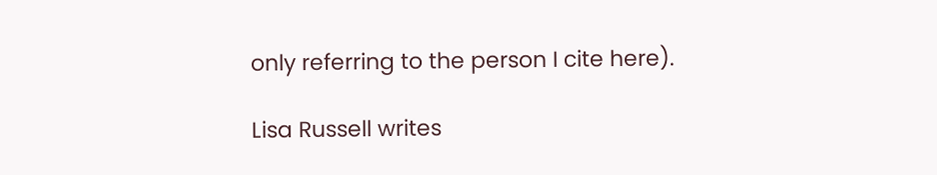only referring to the person I cite here).

Lisa Russell writes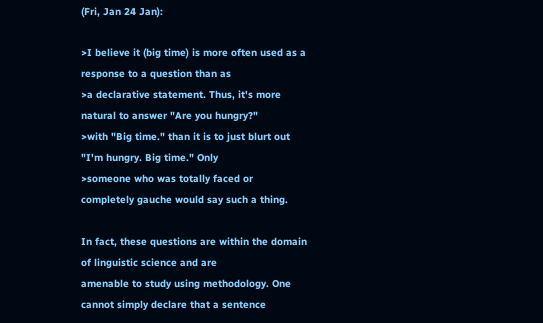(Fri, Jan 24 Jan):

>I believe it (big time) is more often used as a response to a question than as
>a declarative statement. Thus, it's more natural to answer "Are you hungry?"
>with "Big time." than it is to just blurt out "I'm hungry. Big time." Only
>someone who was totally faced or completely gauche would say such a thing.

In fact, these questions are within the domain of linguistic science and are
amenable to study using methodology. One cannot simply declare that a sentence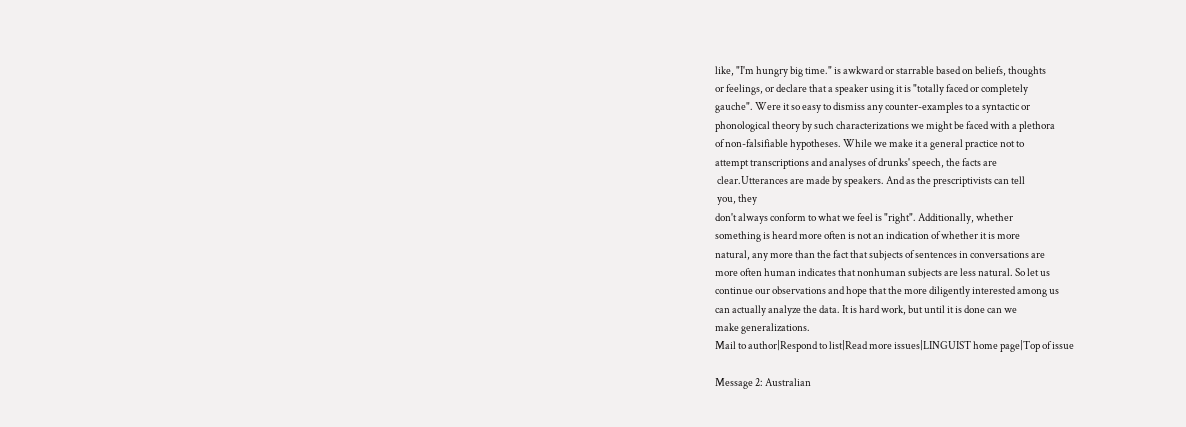like, "I'm hungry big time." is awkward or starrable based on beliefs, thoughts
or feelings, or declare that a speaker using it is "totally faced or completely
gauche". Were it so easy to dismiss any counter-examples to a syntactic or
phonological theory by such characterizations we might be faced with a plethora
of non-falsifiable hypotheses. While we make it a general practice not to
attempt transcriptions and analyses of drunks' speech, the facts are
 clear.Utterances are made by speakers. And as the prescriptivists can tell
 you, they
don't always conform to what we feel is "right". Additionally, whether
something is heard more often is not an indication of whether it is more
natural, any more than the fact that subjects of sentences in conversations are
more often human indicates that nonhuman subjects are less natural. So let us
continue our observations and hope that the more diligently interested among us
can actually analyze the data. It is hard work, but until it is done can we
make generalizations.
Mail to author|Respond to list|Read more issues|LINGUIST home page|Top of issue

Message 2: Australian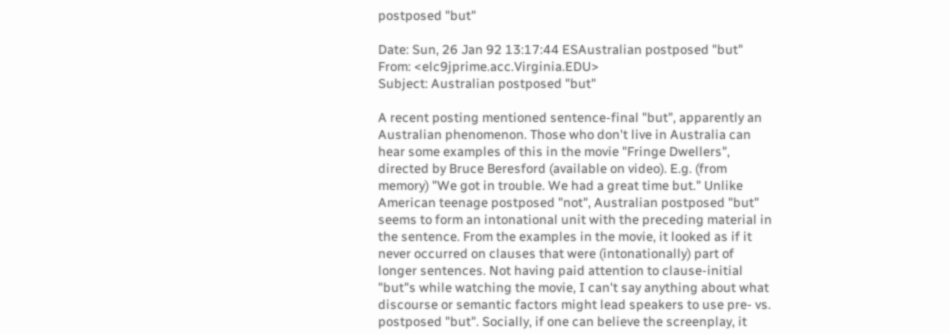postposed "but"

Date: Sun, 26 Jan 92 13:17:44 ESAustralian postposed "but"
From: <elc9jprime.acc.Virginia.EDU>
Subject: Australian postposed "but"

A recent posting mentioned sentence-final "but", apparently an
Australian phenomenon. Those who don't live in Australia can
hear some examples of this in the movie "Fringe Dwellers",
directed by Bruce Beresford (available on video). E.g. (from
memory) "We got in trouble. We had a great time but." Unlike
American teenage postposed "not", Australian postposed "but"
seems to form an intonational unit with the preceding material in
the sentence. From the examples in the movie, it looked as if it
never occurred on clauses that were (intonationally) part of
longer sentences. Not having paid attention to clause-initial
"but"s while watching the movie, I can't say anything about what
discourse or semantic factors might lead speakers to use pre- vs.
postposed "but". Socially, if one can believe the screenplay, it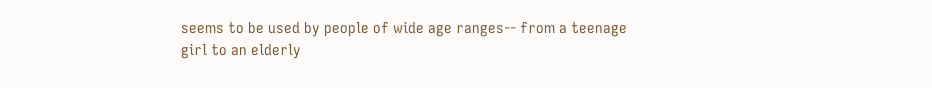seems to be used by people of wide age ranges-- from a teenage
girl to an elderly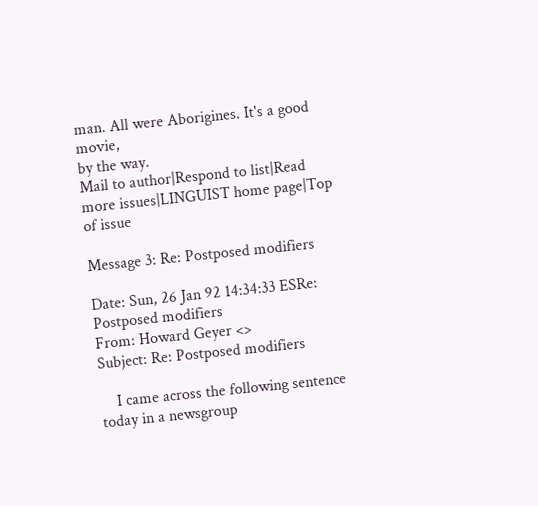man. All were Aborigines. It's a good movie,
by the way.
Mail to author|Respond to list|Read more issues|LINGUIST home page|Top of issue

Message 3: Re: Postposed modifiers

Date: Sun, 26 Jan 92 14:34:33 ESRe: Postposed modifiers
From: Howard Geyer <>
Subject: Re: Postposed modifiers

    I came across the following sentence today in a newsgroup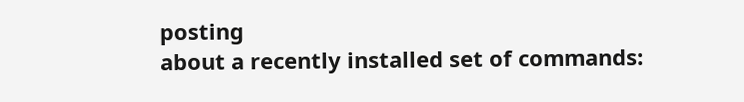posting
about a recently installed set of commands: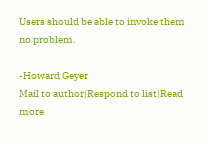Users should be able to invoke them no problem.

-Howard Geyer
Mail to author|Respond to list|Read more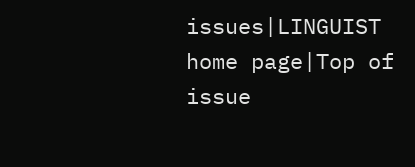issues|LINGUIST home page|Top of issue